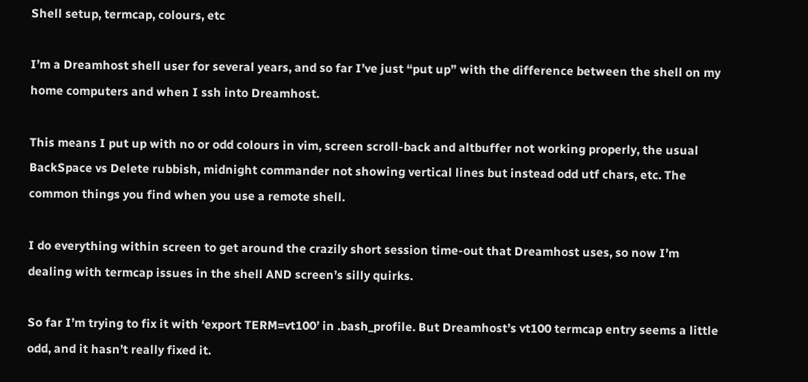Shell setup, termcap, colours, etc

I’m a Dreamhost shell user for several years, and so far I’ve just “put up” with the difference between the shell on my home computers and when I ssh into Dreamhost.

This means I put up with no or odd colours in vim, screen scroll-back and altbuffer not working properly, the usual BackSpace vs Delete rubbish, midnight commander not showing vertical lines but instead odd utf chars, etc. The common things you find when you use a remote shell.

I do everything within screen to get around the crazily short session time-out that Dreamhost uses, so now I’m dealing with termcap issues in the shell AND screen’s silly quirks.

So far I’m trying to fix it with ‘export TERM=vt100’ in .bash_profile. But Dreamhost’s vt100 termcap entry seems a little odd, and it hasn’t really fixed it.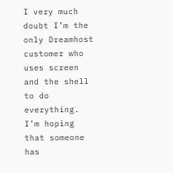I very much doubt I’m the only Dreamhost customer who uses screen and the shell to do everything. I’m hoping that someone has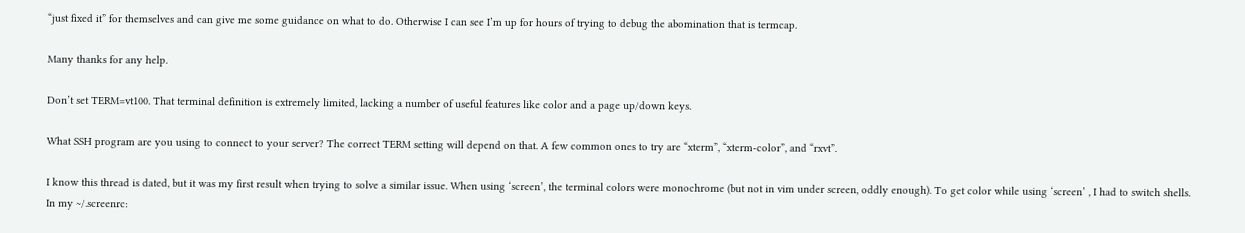“just fixed it” for themselves and can give me some guidance on what to do. Otherwise I can see I’m up for hours of trying to debug the abomination that is termcap.

Many thanks for any help.

Don’t set TERM=vt100. That terminal definition is extremely limited, lacking a number of useful features like color and a page up/down keys.

What SSH program are you using to connect to your server? The correct TERM setting will depend on that. A few common ones to try are “xterm”, “xterm-color”, and “rxvt”.

I know this thread is dated, but it was my first result when trying to solve a similar issue. When using ‘screen’, the terminal colors were monochrome (but not in vim under screen, oddly enough). To get color while using ‘screen’ , I had to switch shells. In my ~/.screenrc: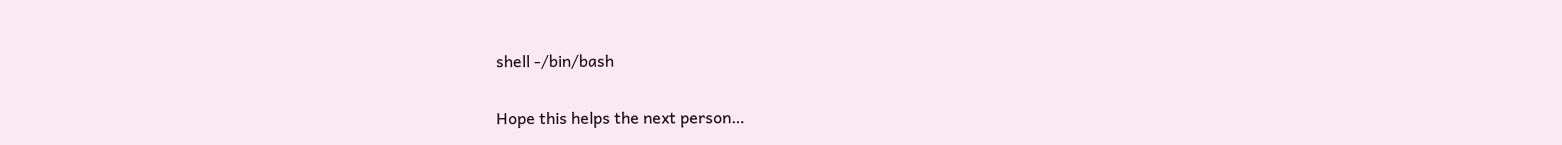shell -/bin/bash

Hope this helps the next person…